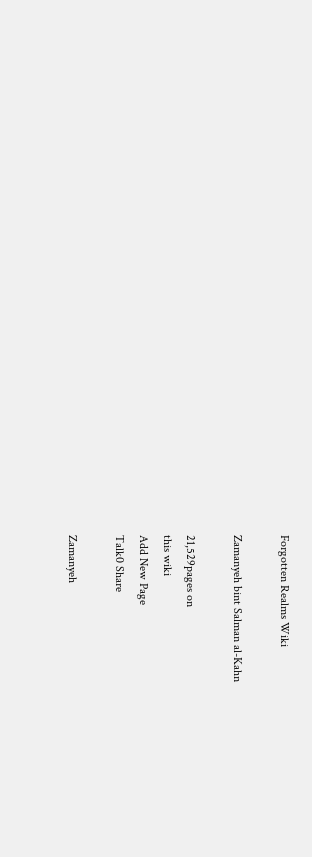Forgotten Realms Wiki

Zamanyeh bint Salman al-Kahn

21,529pages on
this wiki
Add New Page
Talk0 Share

Zamanyeh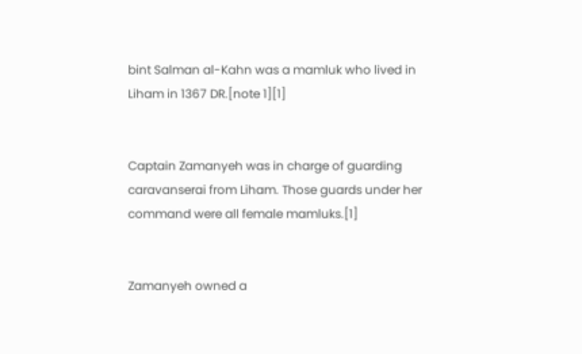bint Salman al-Kahn was a mamluk who lived in Liham in 1367 DR.[note 1][1]


Captain Zamanyeh was in charge of guarding caravanserai from Liham. Those guards under her command were all female mamluks.[1]


Zamanyeh owned a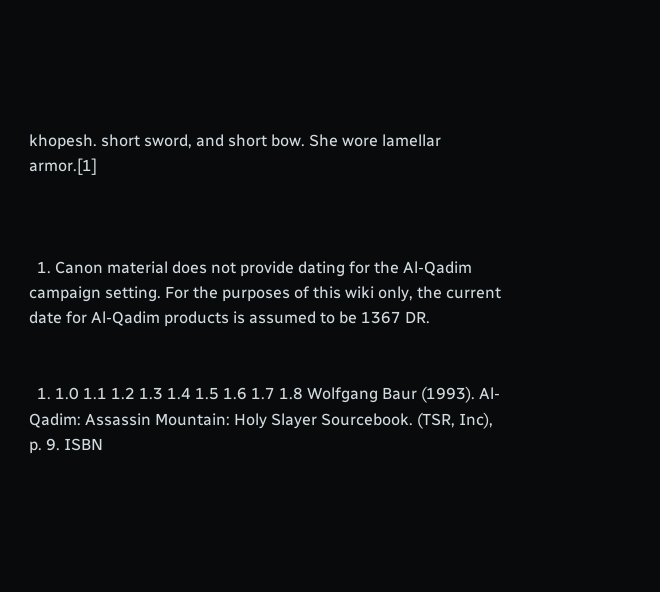khopesh. short sword, and short bow. She wore lamellar armor.[1]



  1. Canon material does not provide dating for the Al-Qadim campaign setting. For the purposes of this wiki only, the current date for Al-Qadim products is assumed to be 1367 DR.


  1. 1.0 1.1 1.2 1.3 1.4 1.5 1.6 1.7 1.8 Wolfgang Baur (1993). Al-Qadim: Assassin Mountain: Holy Slayer Sourcebook. (TSR, Inc), p. 9. ISBN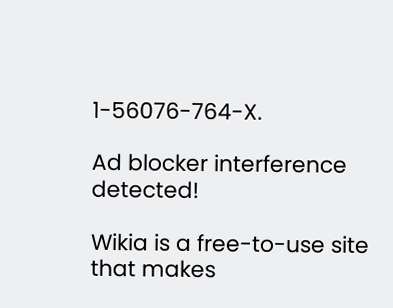1-56076-764-X.

Ad blocker interference detected!

Wikia is a free-to-use site that makes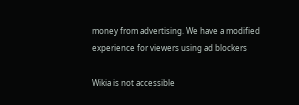money from advertising. We have a modified experience for viewers using ad blockers

Wikia is not accessible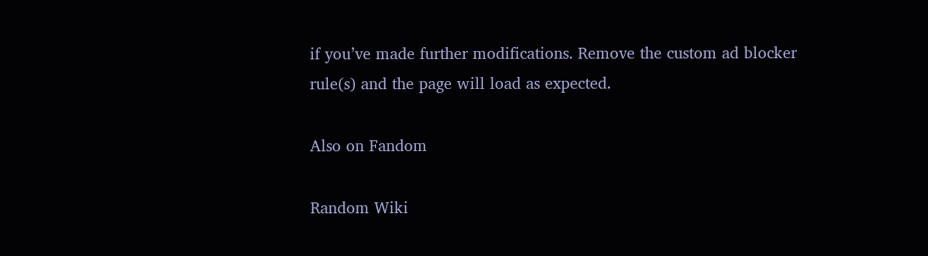if you’ve made further modifications. Remove the custom ad blocker rule(s) and the page will load as expected.

Also on Fandom

Random Wiki